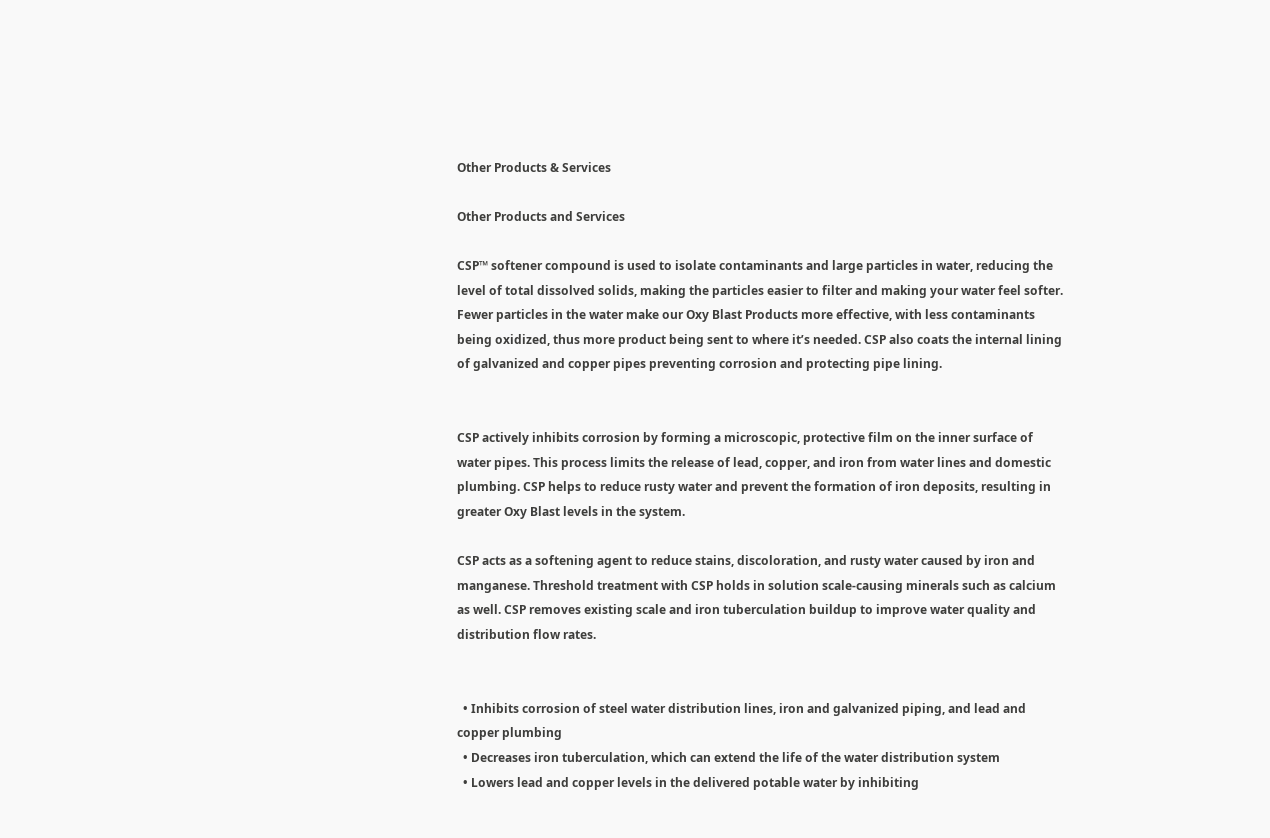Other Products & Services

Other Products and Services

CSP™ softener compound is used to isolate contaminants and large particles in water, reducing the level of total dissolved solids, making the particles easier to filter and making your water feel softer. Fewer particles in the water make our Oxy Blast Products more effective, with less contaminants being oxidized, thus more product being sent to where it’s needed. CSP also coats the internal lining of galvanized and copper pipes preventing corrosion and protecting pipe lining.


CSP actively inhibits corrosion by forming a microscopic, protective film on the inner surface of water pipes. This process limits the release of lead, copper, and iron from water lines and domestic plumbing. CSP helps to reduce rusty water and prevent the formation of iron deposits, resulting in greater Oxy Blast levels in the system.

CSP acts as a softening agent to reduce stains, discoloration, and rusty water caused by iron and manganese. Threshold treatment with CSP holds in solution scale-causing minerals such as calcium as well. CSP removes existing scale and iron tuberculation buildup to improve water quality and distribution flow rates.


  • Inhibits corrosion of steel water distribution lines, iron and galvanized piping, and lead and copper plumbing
  • Decreases iron tuberculation, which can extend the life of the water distribution system
  • Lowers lead and copper levels in the delivered potable water by inhibiting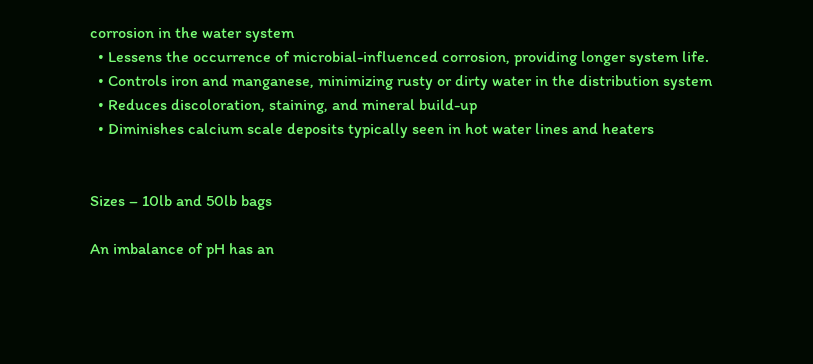corrosion in the water system
  • Lessens the occurrence of microbial-influenced corrosion, providing longer system life.
  • Controls iron and manganese, minimizing rusty or dirty water in the distribution system
  • Reduces discoloration, staining, and mineral build-up
  • Diminishes calcium scale deposits typically seen in hot water lines and heaters


Sizes – 10lb and 50lb bags

An imbalance of pH has an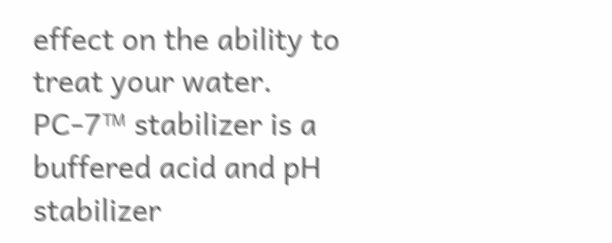effect on the ability to treat your water. PC-7™ stabilizer is a buffered acid and pH stabilizer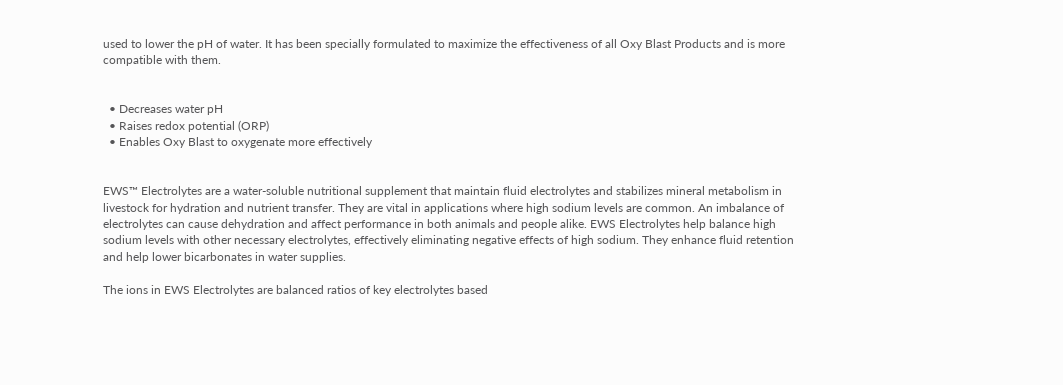used to lower the pH of water. It has been specially formulated to maximize the effectiveness of all Oxy Blast Products and is more compatible with them.


  • Decreases water pH
  • Raises redox potential (ORP)
  • Enables Oxy Blast to oxygenate more effectively


EWS™ Electrolytes are a water-soluble nutritional supplement that maintain fluid electrolytes and stabilizes mineral metabolism in livestock for hydration and nutrient transfer. They are vital in applications where high sodium levels are common. An imbalance of electrolytes can cause dehydration and affect performance in both animals and people alike. EWS Electrolytes help balance high sodium levels with other necessary electrolytes, effectively eliminating negative effects of high sodium. They enhance fluid retention and help lower bicarbonates in water supplies.

The ions in EWS Electrolytes are balanced ratios of key electrolytes based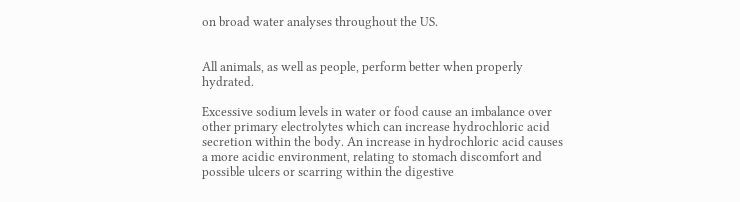on broad water analyses throughout the US.


All animals, as well as people, perform better when properly hydrated.

Excessive sodium levels in water or food cause an imbalance over other primary electrolytes which can increase hydrochloric acid secretion within the body. An increase in hydrochloric acid causes a more acidic environment, relating to stomach discomfort and possible ulcers or scarring within the digestive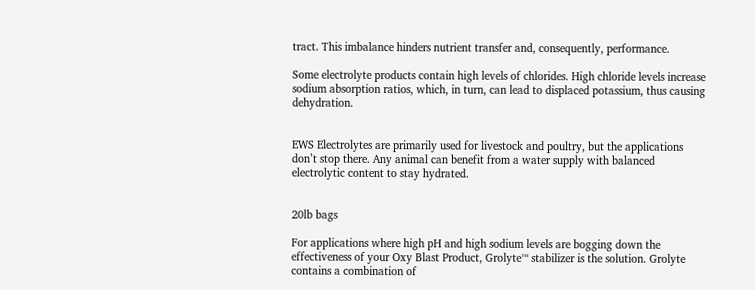tract. This imbalance hinders nutrient transfer and, consequently, performance.

Some electrolyte products contain high levels of chlorides. High chloride levels increase sodium absorption ratios, which, in turn, can lead to displaced potassium, thus causing dehydration.


EWS Electrolytes are primarily used for livestock and poultry, but the applications don’t stop there. Any animal can benefit from a water supply with balanced electrolytic content to stay hydrated.


20lb bags

For applications where high pH and high sodium levels are bogging down the effectiveness of your Oxy Blast Product, Grolyte™ stabilizer is the solution. Grolyte contains a combination of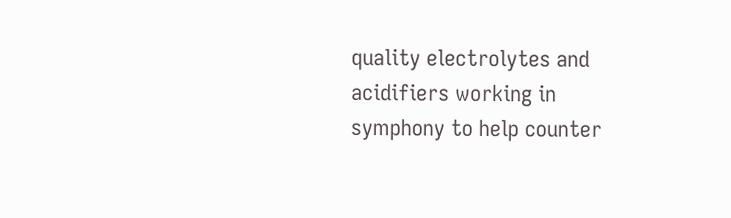quality electrolytes and acidifiers working in symphony to help counter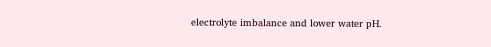electrolyte imbalance and lower water pH.